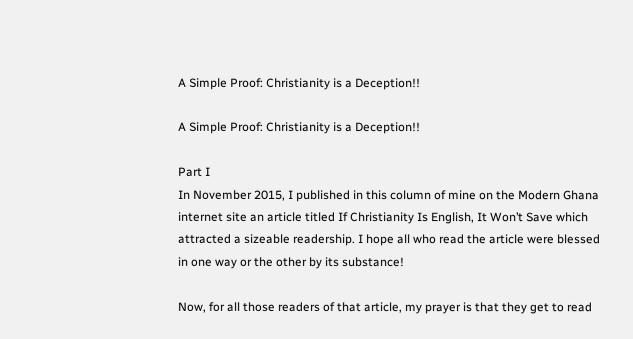A Simple Proof: Christianity is a Deception!!

A Simple Proof: Christianity is a Deception!!

Part I
In November 2015, I published in this column of mine on the Modern Ghana internet site an article titled If Christianity Is English, It Won’t Save which attracted a sizeable readership. I hope all who read the article were blessed in one way or the other by its substance!

Now, for all those readers of that article, my prayer is that they get to read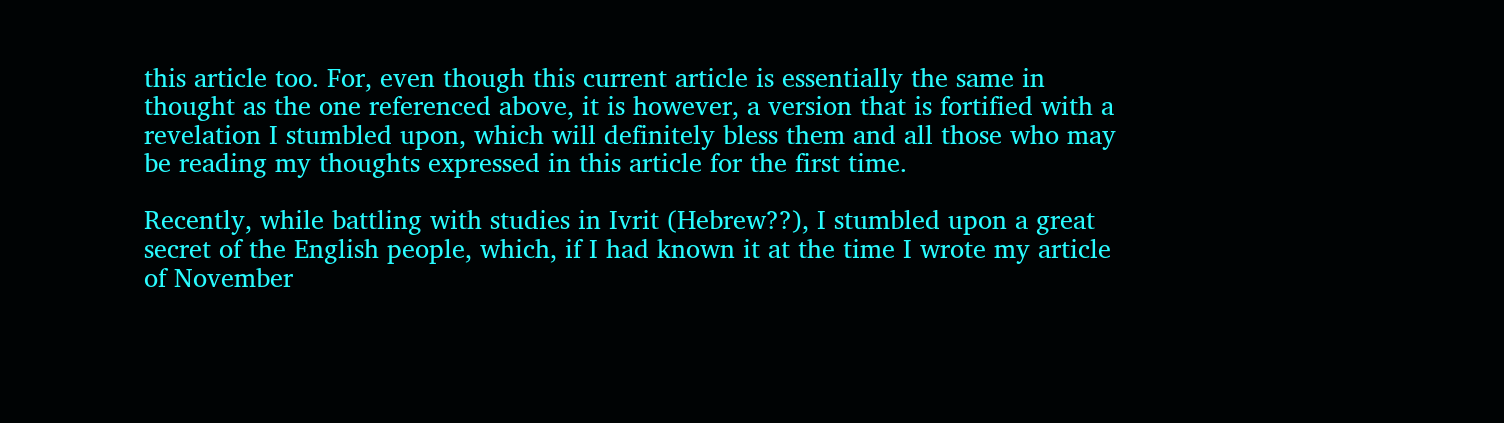this article too. For, even though this current article is essentially the same in thought as the one referenced above, it is however, a version that is fortified with a revelation I stumbled upon, which will definitely bless them and all those who may be reading my thoughts expressed in this article for the first time.

Recently, while battling with studies in Ivrit (Hebrew??), I stumbled upon a great secret of the English people, which, if I had known it at the time I wrote my article of November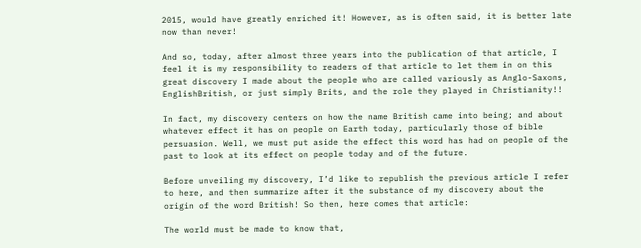2015, would have greatly enriched it! However, as is often said, it is better late now than never!

And so, today, after almost three years into the publication of that article, I feel it is my responsibility to readers of that article to let them in on this great discovery I made about the people who are called variously as Anglo-Saxons, EnglishBritish, or just simply Brits, and the role they played in Christianity!!

In fact, my discovery centers on how the name British came into being; and about whatever effect it has on people on Earth today, particularly those of bible persuasion. Well, we must put aside the effect this word has had on people of the past to look at its effect on people today and of the future.

Before unveiling my discovery, I’d like to republish the previous article I refer to here, and then summarize after it the substance of my discovery about the origin of the word British! So then, here comes that article:

The world must be made to know that,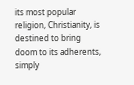its most popular religion, Christianity, is destined to bring doom to its adherents, simply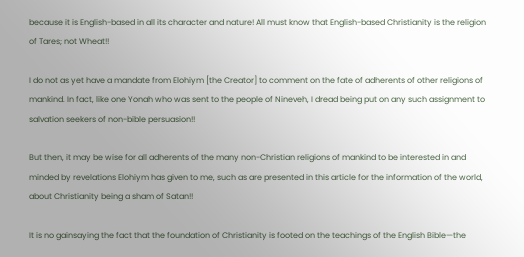because it is English-based in all its character and nature! All must know that English-based Christianity is the religion of Tares; not Wheat!!

I do not as yet have a mandate from Elohiym [the Creator] to comment on the fate of adherents of other religions of mankind. In fact, like one Yonah who was sent to the people of Nineveh, I dread being put on any such assignment to salvation seekers of non-bible persuasion!!

But then, it may be wise for all adherents of the many non-Christian religions of mankind to be interested in and minded by revelations Elohiym has given to me, such as are presented in this article for the information of the world, about Christianity being a sham of Satan!!

It is no gainsaying the fact that the foundation of Christianity is footed on the teachings of the English Bible—the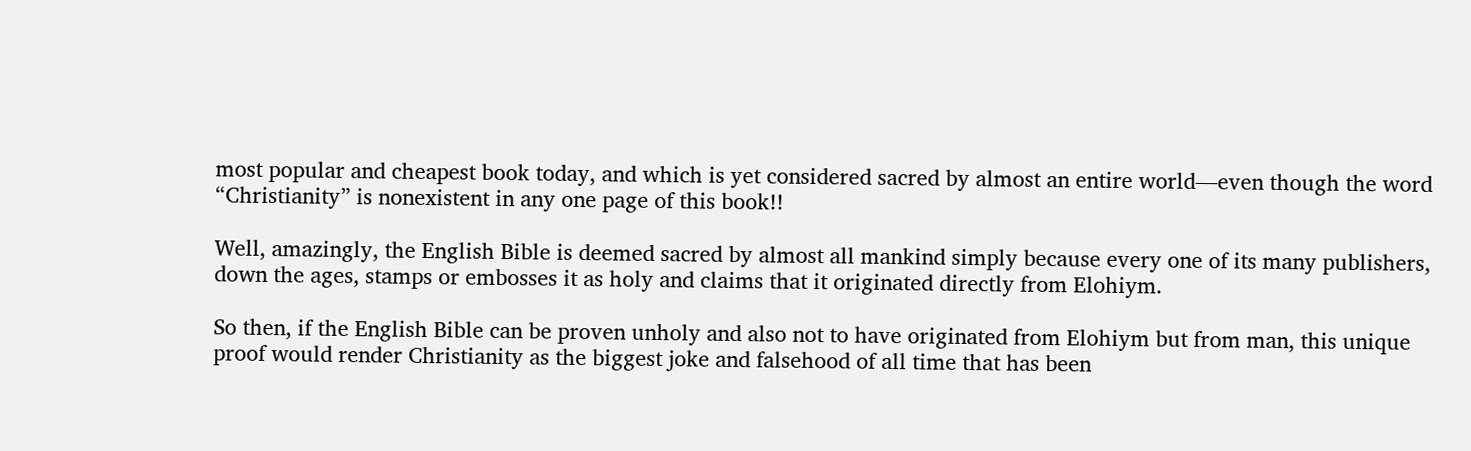most popular and cheapest book today, and which is yet considered sacred by almost an entire world—even though the word “Christianity” is nonexistent in any one page of this book!!

Well, amazingly, the English Bible is deemed sacred by almost all mankind simply because every one of its many publishers, down the ages, stamps or embosses it as holy and claims that it originated directly from Elohiym.

So then, if the English Bible can be proven unholy and also not to have originated from Elohiym but from man, this unique proof would render Christianity as the biggest joke and falsehood of all time that has been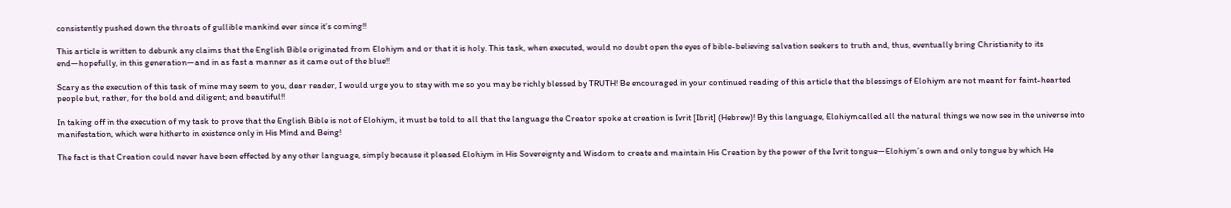consistently pushed down the throats of gullible mankind ever since it’s coming!!

This article is written to debunk any claims that the English Bible originated from Elohiym and or that it is holy. This task, when executed, would no doubt open the eyes of bible-believing salvation seekers to truth and, thus, eventually bring Christianity to its end—hopefully, in this generation—and in as fast a manner as it came out of the blue!!

Scary as the execution of this task of mine may seem to you, dear reader, I would urge you to stay with me so you may be richly blessed by TRUTH! Be encouraged in your continued reading of this article that the blessings of Elohiym are not meant for faint-hearted people but, rather, for the bold and diligent; and beautiful!!

In taking off in the execution of my task to prove that the English Bible is not of Elohiym, it must be told to all that the language the Creator spoke at creation is Ivrit [Ibrit] (Hebrew)! By this language, Elohiymcalled all the natural things we now see in the universe into manifestation, which were hitherto in existence only in His Mind and Being!

The fact is that Creation could never have been effected by any other language, simply because it pleased Elohiym in His Sovereignty and Wisdom to create and maintain His Creation by the power of the Ivrit tongue—Elohiym’s own and only tongue by which He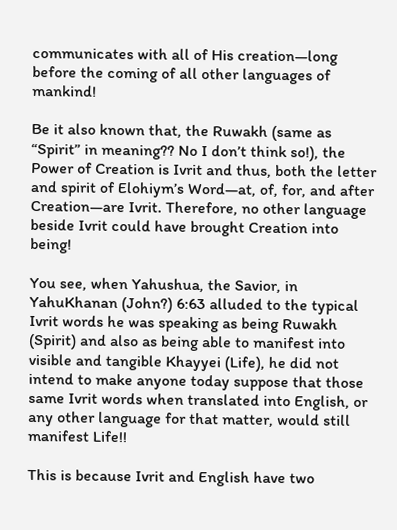communicates with all of His creation—long before the coming of all other languages of mankind!

Be it also known that, the Ruwakh (same as “Spirit” in meaning?? No I don’t think so!), the Power of Creation is Ivrit and thus, both the letter and spirit of Elohiym’s Word—at, of, for, and after Creation—are Ivrit. Therefore, no other language beside Ivrit could have brought Creation into being!

You see, when Yahushua, the Savior, in YahuKhanan (John?) 6:63 alluded to the typical Ivrit words he was speaking as being Ruwakh (Spirit) and also as being able to manifest into visible and tangible Khayyei (Life), he did not intend to make anyone today suppose that those same Ivrit words when translated into English, or any other language for that matter, would still manifest Life!!

This is because Ivrit and English have two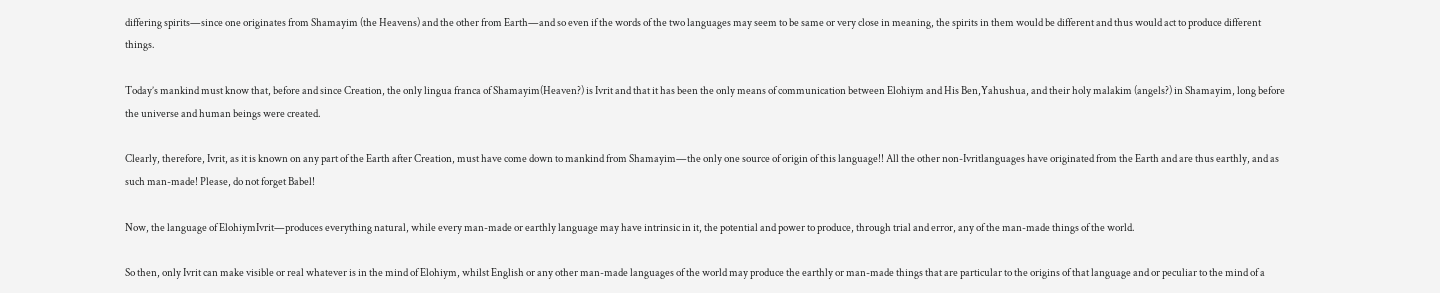differing spirits—since one originates from Shamayim (the Heavens) and the other from Earth—and so even if the words of the two languages may seem to be same or very close in meaning, the spirits in them would be different and thus would act to produce different things.

Today’s mankind must know that, before and since Creation, the only lingua franca of Shamayim(Heaven?) is Ivrit and that it has been the only means of communication between Elohiym and His Ben,Yahushua, and their holy malakim (angels?) in Shamayim, long before the universe and human beings were created.

Clearly, therefore, Ivrit, as it is known on any part of the Earth after Creation, must have come down to mankind from Shamayim—the only one source of origin of this language!! All the other non-Ivritlanguages have originated from the Earth and are thus earthly, and as such man-made! Please, do not forget Babel!

Now, the language of ElohiymIvrit—produces everything natural, while every man-made or earthly language may have intrinsic in it, the potential and power to produce, through trial and error, any of the man-made things of the world.

So then, only Ivrit can make visible or real whatever is in the mind of Elohiym, whilst English or any other man-made languages of the world may produce the earthly or man-made things that are particular to the origins of that language and or peculiar to the mind of a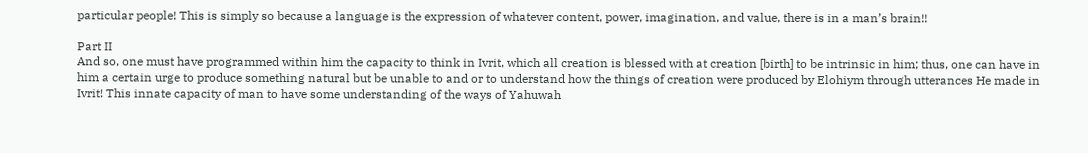particular people! This is simply so because a language is the expression of whatever content, power, imagination, and value, there is in a man’s brain!!

Part II
And so, one must have programmed within him the capacity to think in Ivrit, which all creation is blessed with at creation [birth] to be intrinsic in him; thus, one can have in him a certain urge to produce something natural but be unable to and or to understand how the things of creation were produced by Elohiym through utterances He made in Ivrit! This innate capacity of man to have some understanding of the ways of Yahuwah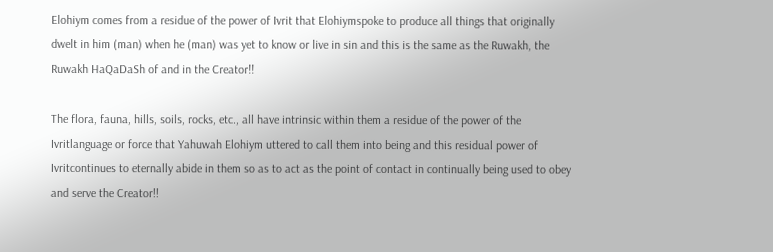Elohiym comes from a residue of the power of Ivrit that Elohiymspoke to produce all things that originally dwelt in him (man) when he (man) was yet to know or live in sin and this is the same as the Ruwakh, the Ruwakh HaQaDaSh of and in the Creator!!

The flora, fauna, hills, soils, rocks, etc., all have intrinsic within them a residue of the power of the Ivritlanguage or force that Yahuwah Elohiym uttered to call them into being and this residual power of Ivritcontinues to eternally abide in them so as to act as the point of contact in continually being used to obey and serve the Creator!!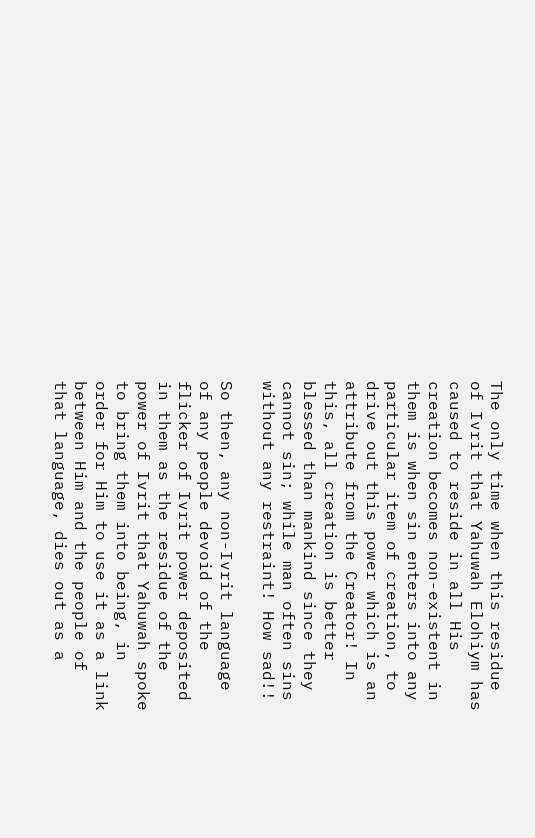The only time when this residue of Ivrit that Yahuwah Elohiym has caused to reside in all His creation becomes non-existent in them is when sin enters into any particular item of creation, to drive out this power which is an attribute from the Creator! In this, all creation is better blessed than mankind since they cannot sin; while man often sins without any restraint! How sad!!

So then, any non-Ivrit language of any people devoid of the flicker of Ivrit power deposited in them as the residue of the power of Ivrit that Yahuwah spoke to bring them into being, in order for Him to use it as a link between Him and the people of that language, dies out as a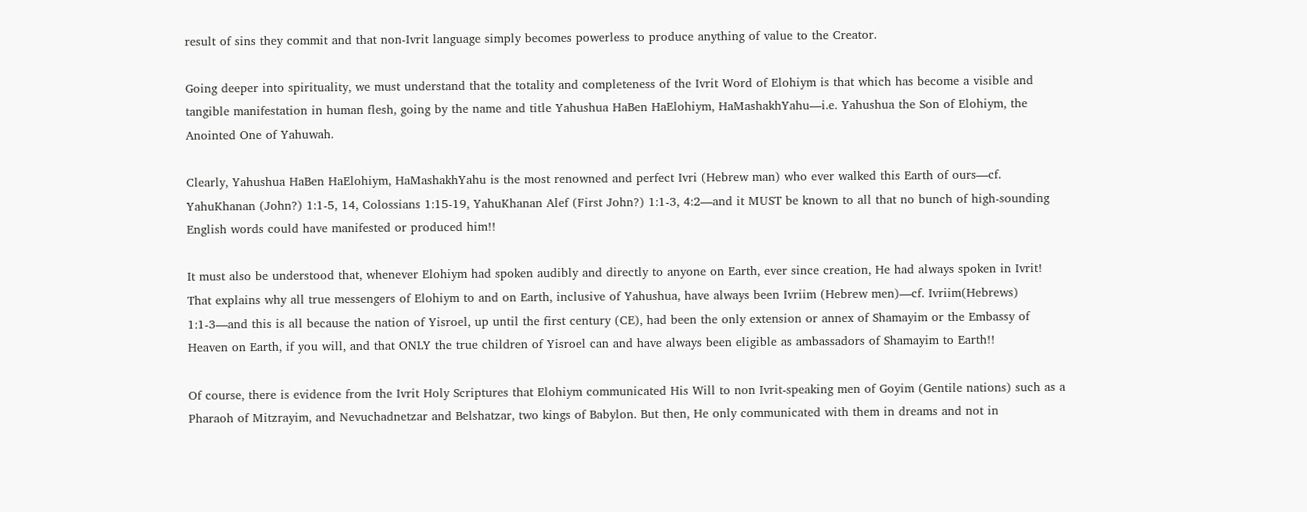result of sins they commit and that non-Ivrit language simply becomes powerless to produce anything of value to the Creator.

Going deeper into spirituality, we must understand that the totality and completeness of the Ivrit Word of Elohiym is that which has become a visible and tangible manifestation in human flesh, going by the name and title Yahushua HaBen HaElohiym, HaMashakhYahu—i.e. Yahushua the Son of Elohiym, the Anointed One of Yahuwah.

Clearly, Yahushua HaBen HaElohiym, HaMashakhYahu is the most renowned and perfect Ivri (Hebrew man) who ever walked this Earth of ours—cf. YahuKhanan (John?) 1:1-5, 14, Colossians 1:15-19, YahuKhanan Alef (First John?) 1:1-3, 4:2—and it MUST be known to all that no bunch of high-sounding English words could have manifested or produced him!!

It must also be understood that, whenever Elohiym had spoken audibly and directly to anyone on Earth, ever since creation, He had always spoken in Ivrit! That explains why all true messengers of Elohiym to and on Earth, inclusive of Yahushua, have always been Ivriim (Hebrew men)—cf. Ivriim(Hebrews) 1:1-3—and this is all because the nation of Yisroel, up until the first century (CE), had been the only extension or annex of Shamayim or the Embassy of Heaven on Earth, if you will, and that ONLY the true children of Yisroel can and have always been eligible as ambassadors of Shamayim to Earth!!

Of course, there is evidence from the Ivrit Holy Scriptures that Elohiym communicated His Will to non Ivrit-speaking men of Goyim (Gentile nations) such as a Pharaoh of Mitzrayim, and Nevuchadnetzar and Belshatzar, two kings of Babylon. But then, He only communicated with them in dreams and not in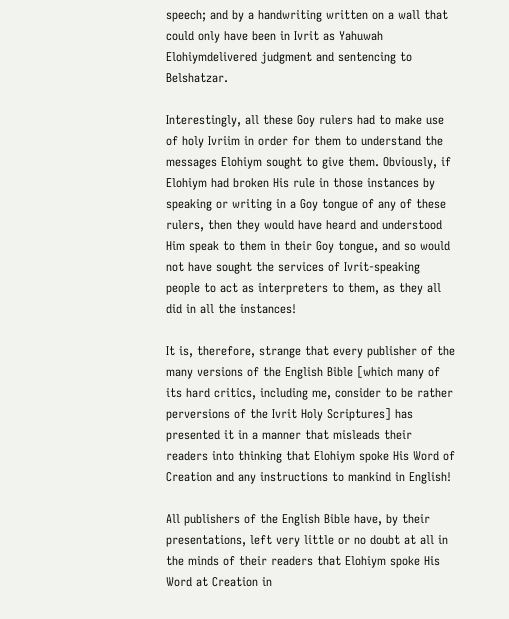speech; and by a handwriting written on a wall that could only have been in Ivrit as Yahuwah Elohiymdelivered judgment and sentencing to Belshatzar.

Interestingly, all these Goy rulers had to make use of holy Ivriim in order for them to understand the messages Elohiym sought to give them. Obviously, if Elohiym had broken His rule in those instances by speaking or writing in a Goy tongue of any of these rulers, then they would have heard and understood Him speak to them in their Goy tongue, and so would not have sought the services of Ivrit-speaking people to act as interpreters to them, as they all did in all the instances!

It is, therefore, strange that every publisher of the many versions of the English Bible [which many of its hard critics, including me, consider to be rather perversions of the Ivrit Holy Scriptures] has presented it in a manner that misleads their readers into thinking that Elohiym spoke His Word of Creation and any instructions to mankind in English!

All publishers of the English Bible have, by their presentations, left very little or no doubt at all in the minds of their readers that Elohiym spoke His Word at Creation in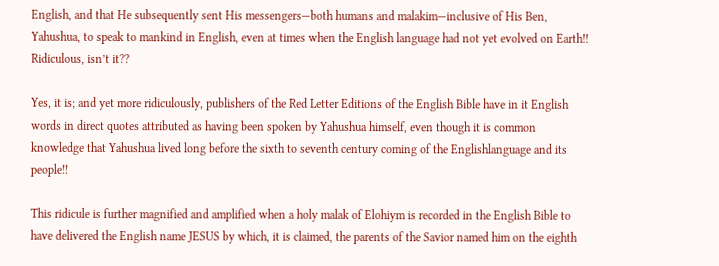English, and that He subsequently sent His messengers—both humans and malakim—inclusive of His Ben, Yahushua, to speak to mankind in English, even at times when the English language had not yet evolved on Earth!! Ridiculous, isn’t it??

Yes, it is; and yet more ridiculously, publishers of the Red Letter Editions of the English Bible have in it English words in direct quotes attributed as having been spoken by Yahushua himself, even though it is common knowledge that Yahushua lived long before the sixth to seventh century coming of the Englishlanguage and its people!!

This ridicule is further magnified and amplified when a holy malak of Elohiym is recorded in the English Bible to have delivered the English name JESUS by which, it is claimed, the parents of the Savior named him on the eighth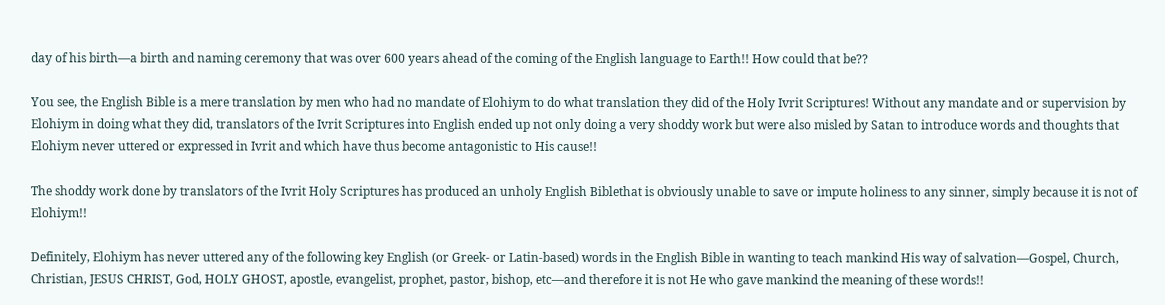day of his birth—a birth and naming ceremony that was over 600 years ahead of the coming of the English language to Earth!! How could that be??

You see, the English Bible is a mere translation by men who had no mandate of Elohiym to do what translation they did of the Holy Ivrit Scriptures! Without any mandate and or supervision by Elohiym in doing what they did, translators of the Ivrit Scriptures into English ended up not only doing a very shoddy work but were also misled by Satan to introduce words and thoughts that Elohiym never uttered or expressed in Ivrit and which have thus become antagonistic to His cause!!

The shoddy work done by translators of the Ivrit Holy Scriptures has produced an unholy English Biblethat is obviously unable to save or impute holiness to any sinner, simply because it is not of Elohiym!!

Definitely, Elohiym has never uttered any of the following key English (or Greek- or Latin-based) words in the English Bible in wanting to teach mankind His way of salvation—Gospel, Church, Christian, JESUS CHRIST, God, HOLY GHOST, apostle, evangelist, prophet, pastor, bishop, etc—and therefore it is not He who gave mankind the meaning of these words!!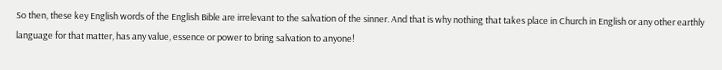So then, these key English words of the English Bible are irrelevant to the salvation of the sinner. And that is why nothing that takes place in Church in English or any other earthly language for that matter, has any value, essence or power to bring salvation to anyone!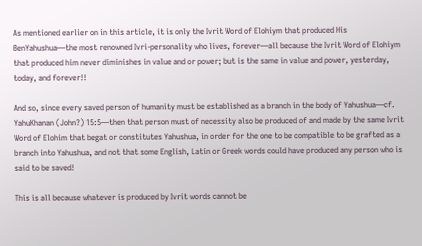As mentioned earlier on in this article, it is only the Ivrit Word of Elohiym that produced His BenYahushua—the most renowned Ivri-personality who lives, forever—all because the Ivrit Word of Elohiym that produced him never diminishes in value and or power; but is the same in value and power, yesterday, today, and forever!!

And so, since every saved person of humanity must be established as a branch in the body of Yahushua—cf. YahuKhanan (John?) 15:5—then that person must of necessity also be produced of and made by the same Ivrit Word of Elohim that begat or constitutes Yahushua, in order for the one to be compatible to be grafted as a branch into Yahushua, and not that some English, Latin or Greek words could have produced any person who is said to be saved!

This is all because whatever is produced by Ivrit words cannot be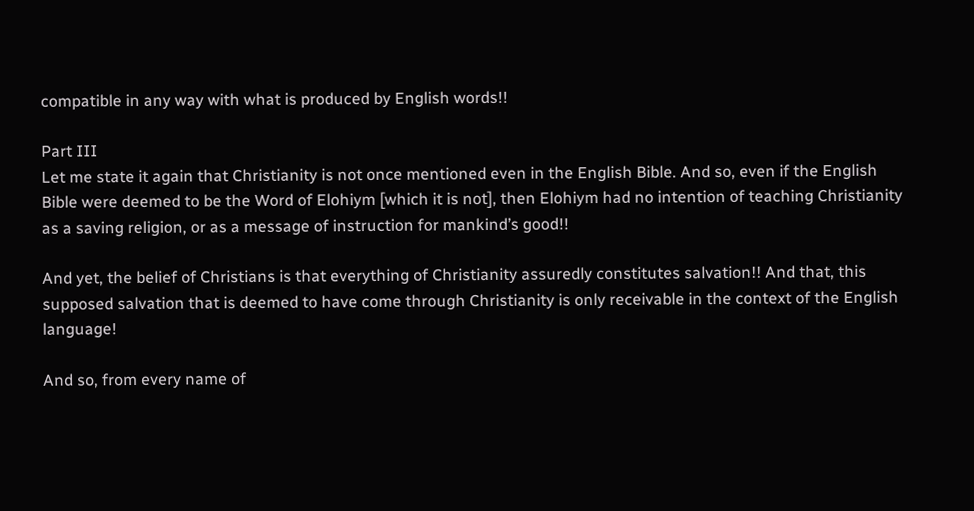compatible in any way with what is produced by English words!!

Part III
Let me state it again that Christianity is not once mentioned even in the English Bible. And so, even if the English Bible were deemed to be the Word of Elohiym [which it is not], then Elohiym had no intention of teaching Christianity as a saving religion, or as a message of instruction for mankind’s good!!

And yet, the belief of Christians is that everything of Christianity assuredly constitutes salvation!! And that, this supposed salvation that is deemed to have come through Christianity is only receivable in the context of the English language!

And so, from every name of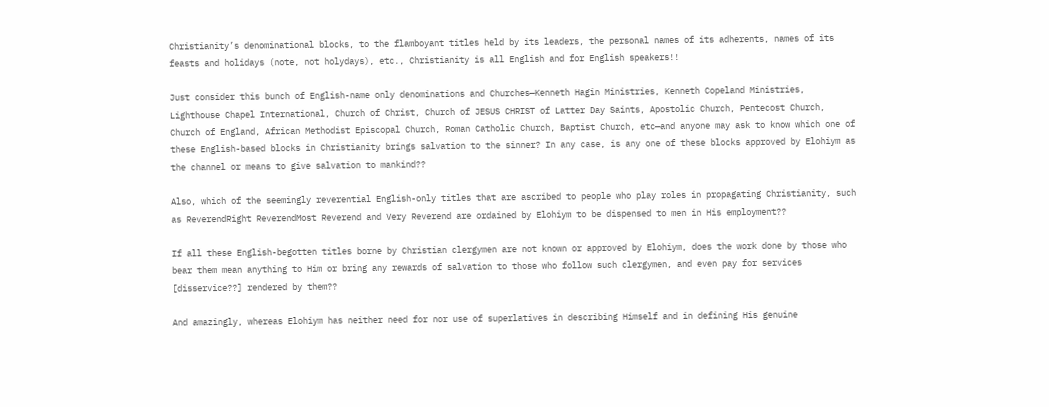Christianity’s denominational blocks, to the flamboyant titles held by its leaders, the personal names of its adherents, names of its feasts and holidays (note, not holydays), etc., Christianity is all English and for English speakers!!

Just consider this bunch of English-name only denominations and Churches—Kenneth Hagin Ministries, Kenneth Copeland Ministries, Lighthouse Chapel International, Church of Christ, Church of JESUS CHRIST of Latter Day Saints, Apostolic Church, Pentecost Church, Church of England, African Methodist Episcopal Church, Roman Catholic Church, Baptist Church, etc—and anyone may ask to know which one of these English-based blocks in Christianity brings salvation to the sinner? In any case, is any one of these blocks approved by Elohiym as the channel or means to give salvation to mankind??

Also, which of the seemingly reverential English-only titles that are ascribed to people who play roles in propagating Christianity, such as ReverendRight ReverendMost Reverend and Very Reverend are ordained by Elohiym to be dispensed to men in His employment??

If all these English-begotten titles borne by Christian clergymen are not known or approved by Elohiym, does the work done by those who bear them mean anything to Him or bring any rewards of salvation to those who follow such clergymen, and even pay for services [disservice??] rendered by them??

And amazingly, whereas Elohiym has neither need for nor use of superlatives in describing Himself and in defining His genuine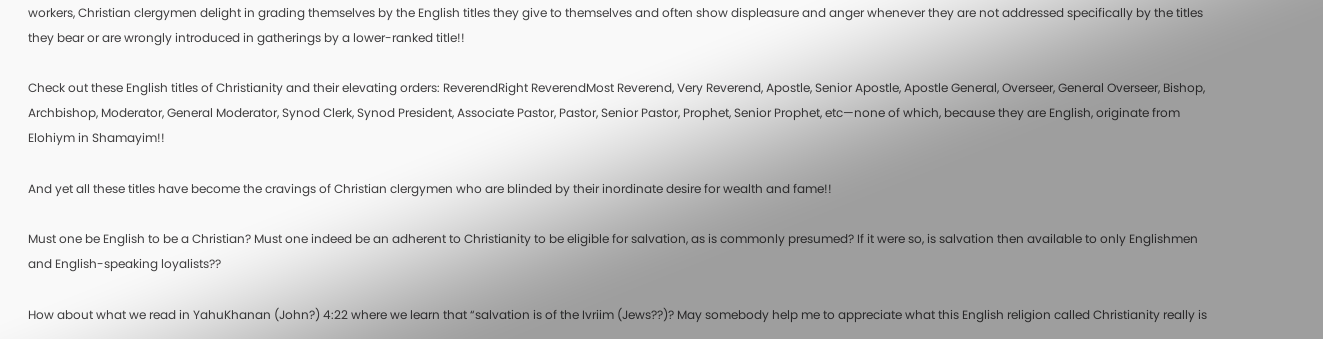workers, Christian clergymen delight in grading themselves by the English titles they give to themselves and often show displeasure and anger whenever they are not addressed specifically by the titles they bear or are wrongly introduced in gatherings by a lower-ranked title!!

Check out these English titles of Christianity and their elevating orders: ReverendRight ReverendMost Reverend, Very Reverend, Apostle, Senior Apostle, Apostle General, Overseer, General Overseer, Bishop, Archbishop, Moderator, General Moderator, Synod Clerk, Synod President, Associate Pastor, Pastor, Senior Pastor, Prophet, Senior Prophet, etc—none of which, because they are English, originate from Elohiym in Shamayim!!

And yet all these titles have become the cravings of Christian clergymen who are blinded by their inordinate desire for wealth and fame!!

Must one be English to be a Christian? Must one indeed be an adherent to Christianity to be eligible for salvation, as is commonly presumed? If it were so, is salvation then available to only Englishmen and English-speaking loyalists??

How about what we read in YahuKhanan (John?) 4:22 where we learn that “salvation is of the Ivriim (Jews??)? May somebody help me to appreciate what this English religion called Christianity really is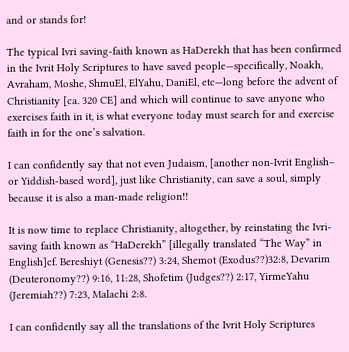and or stands for!

The typical Ivri saving-faith known as HaDerekh that has been confirmed in the Ivrit Holy Scriptures to have saved people—specifically, Noakh, Avraham, Moshe, ShmuEl, ElYahu, DaniEl, etc—long before the advent of Christianity [ca. 320 CE] and which will continue to save anyone who exercises faith in it, is what everyone today must search for and exercise faith in for the one’s salvation.

I can confidently say that not even Judaism, [another non-Ivrit English– or Yiddish-based word], just like Christianity, can save a soul, simply because it is also a man-made religion!!

It is now time to replace Christianity, altogether, by reinstating the Ivri-saving faith known as “HaDerekh” [illegally translated “The Way” in English]cf. Bereshiyt (Genesis??) 3:24, Shemot (Exodus??)32:8, Devarim (Deuteronomy??) 9:16, 11:28, Shofetim (Judges??) 2:17, YirmeYahu (Jeremiah??) 7:23, Malachi 2:8.

I can confidently say all the translations of the Ivrit Holy Scriptures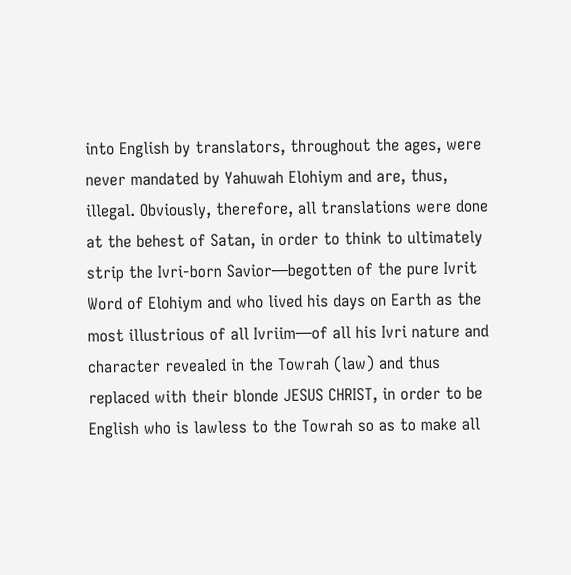into English by translators, throughout the ages, were never mandated by Yahuwah Elohiym and are, thus, illegal. Obviously, therefore, all translations were done at the behest of Satan, in order to think to ultimately strip the Ivri-born Savior—begotten of the pure Ivrit Word of Elohiym and who lived his days on Earth as the most illustrious of all Ivriim—of all his Ivri nature and character revealed in the Towrah (law) and thus replaced with their blonde JESUS CHRIST, in order to be English who is lawless to the Towrah so as to make all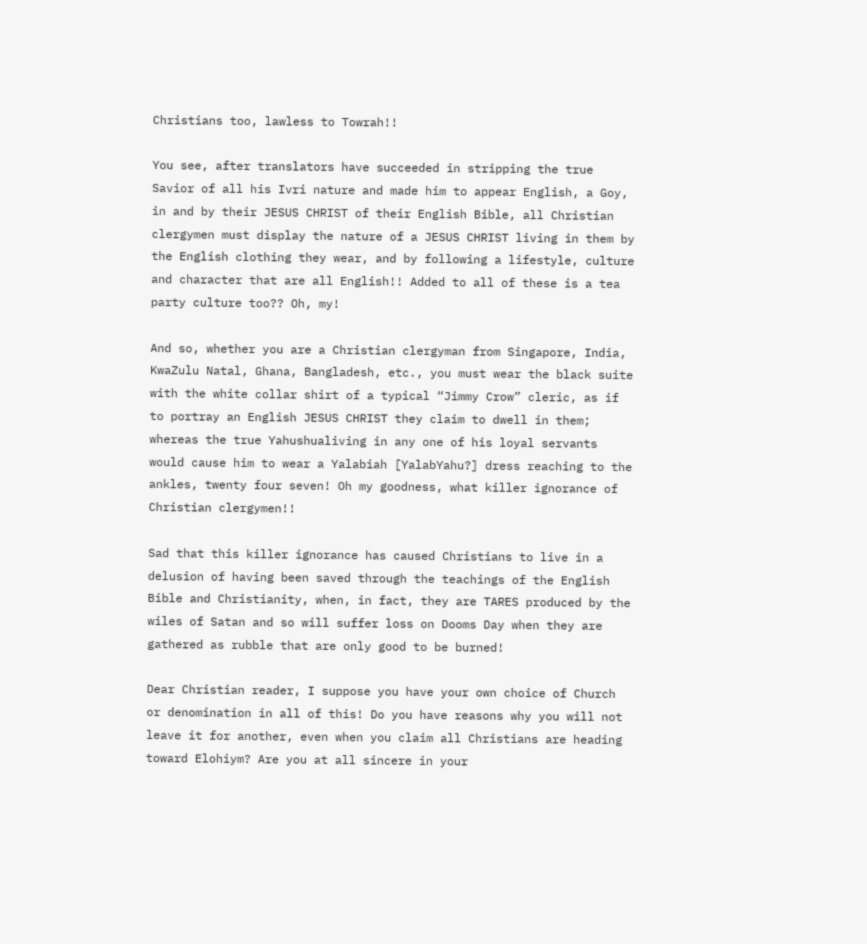Christians too, lawless to Towrah!!

You see, after translators have succeeded in stripping the true Savior of all his Ivri nature and made him to appear English, a Goy, in and by their JESUS CHRIST of their English Bible, all Christian clergymen must display the nature of a JESUS CHRIST living in them by the English clothing they wear, and by following a lifestyle, culture and character that are all English!! Added to all of these is a tea party culture too?? Oh, my!

And so, whether you are a Christian clergyman from Singapore, India, KwaZulu Natal, Ghana, Bangladesh, etc., you must wear the black suite with the white collar shirt of a typical “Jimmy Crow” cleric, as if to portray an English JESUS CHRIST they claim to dwell in them; whereas the true Yahushualiving in any one of his loyal servants would cause him to wear a Yalabiah [YalabYahu?] dress reaching to the ankles, twenty four seven! Oh my goodness, what killer ignorance of Christian clergymen!!

Sad that this killer ignorance has caused Christians to live in a delusion of having been saved through the teachings of the English Bible and Christianity, when, in fact, they are TARES produced by the wiles of Satan and so will suffer loss on Dooms Day when they are gathered as rubble that are only good to be burned!

Dear Christian reader, I suppose you have your own choice of Church or denomination in all of this! Do you have reasons why you will not leave it for another, even when you claim all Christians are heading toward Elohiym? Are you at all sincere in your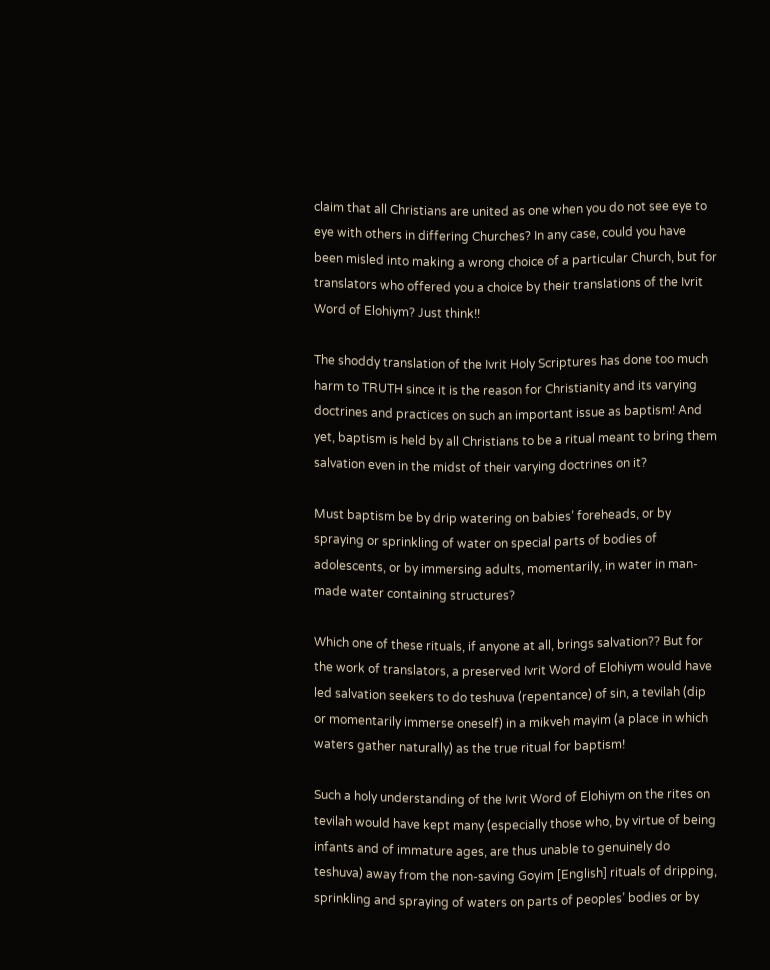claim that all Christians are united as one when you do not see eye to eye with others in differing Churches? In any case, could you have been misled into making a wrong choice of a particular Church, but for translators who offered you a choice by their translations of the Ivrit Word of Elohiym? Just think!!

The shoddy translation of the Ivrit Holy Scriptures has done too much harm to TRUTH since it is the reason for Christianity and its varying doctrines and practices on such an important issue as baptism! And yet, baptism is held by all Christians to be a ritual meant to bring them salvation even in the midst of their varying doctrines on it?

Must baptism be by drip watering on babies’ foreheads, or by spraying or sprinkling of water on special parts of bodies of adolescents, or by immersing adults, momentarily, in water in man-made water containing structures?

Which one of these rituals, if anyone at all, brings salvation?? But for the work of translators, a preserved Ivrit Word of Elohiym would have led salvation seekers to do teshuva (repentance) of sin, a tevilah (dip or momentarily immerse oneself) in a mikveh mayim (a place in which waters gather naturally) as the true ritual for baptism!

Such a holy understanding of the Ivrit Word of Elohiym on the rites on tevilah would have kept many (especially those who, by virtue of being infants and of immature ages, are thus unable to genuinely do teshuva) away from the non-saving Goyim [English] rituals of dripping, sprinkling and spraying of waters on parts of peoples’ bodies or by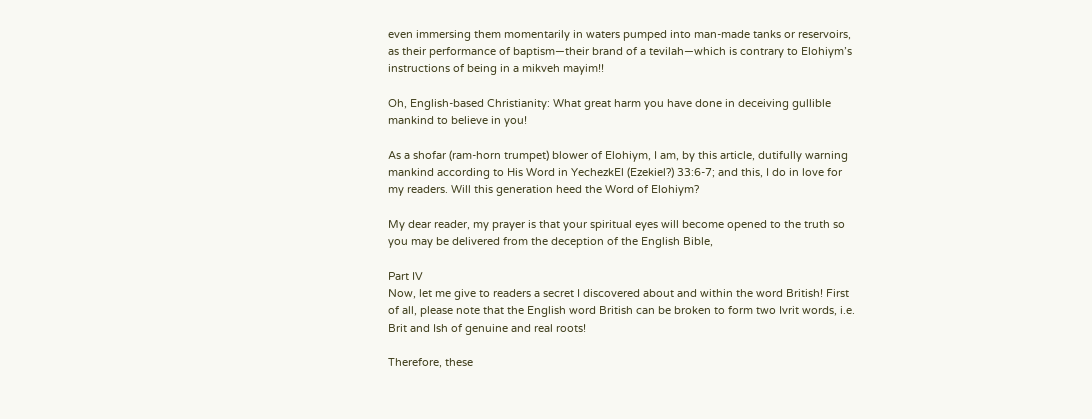even immersing them momentarily in waters pumped into man-made tanks or reservoirs, as their performance of baptism—their brand of a tevilah—which is contrary to Elohiym’s instructions of being in a mikveh mayim!!

Oh, English-based Christianity: What great harm you have done in deceiving gullible mankind to believe in you!

As a shofar (ram-horn trumpet) blower of Elohiym, I am, by this article, dutifully warning mankind according to His Word in YechezkEl (Ezekiel?) 33:6-7; and this, I do in love for my readers. Will this generation heed the Word of Elohiym?

My dear reader, my prayer is that your spiritual eyes will become opened to the truth so you may be delivered from the deception of the English Bible,

Part IV
Now, let me give to readers a secret I discovered about and within the word British! First of all, please note that the English word British can be broken to form two Ivrit words, i.e. Brit and Ish of genuine and real roots!

Therefore, these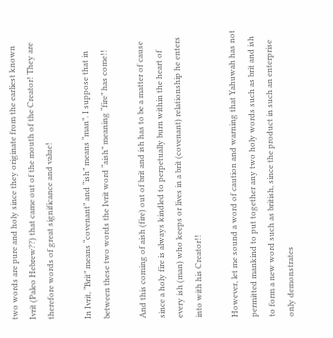two words are pure and holy since they originate from the earliest known Ivrit (Paleo Hebrew??) that came out of the mouth of the Creator! They are therefore words of great significance and value!

In Ivrit, “Brit” means “covenant” and “ish” means “man”. I suppose that in between these two words the Ivrit word “aish” meaning “fire” has come!!

And this coming of aish (fire) out of brit and ish has to be a matter of cause since a holy fire is always kindled to perpetually burn within the heart of every ish (man) who keeps or lives in a brit (covenant) relationship he enters into with his Creator!!

However, let me sound a word of caution and warning that Yahuwah has not permitted mankind to put together any two holy words such as brit and ish to form a new word such as british, since the product in such an enterprise only demonstrates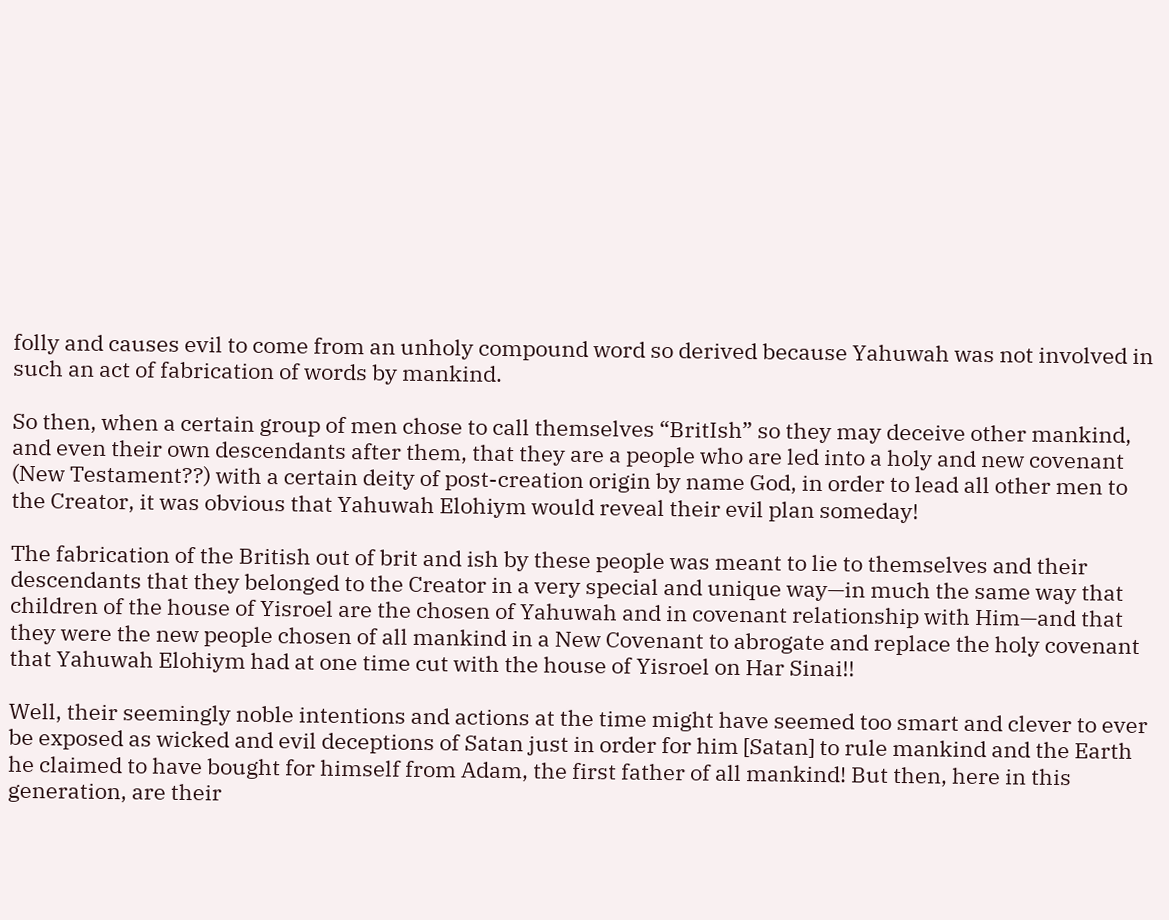folly and causes evil to come from an unholy compound word so derived because Yahuwah was not involved in such an act of fabrication of words by mankind.

So then, when a certain group of men chose to call themselves “BritIsh” so they may deceive other mankind, and even their own descendants after them, that they are a people who are led into a holy and new covenant (New Testament??) with a certain deity of post-creation origin by name God, in order to lead all other men to the Creator, it was obvious that Yahuwah Elohiym would reveal their evil plan someday!

The fabrication of the British out of brit and ish by these people was meant to lie to themselves and their descendants that they belonged to the Creator in a very special and unique way—in much the same way that children of the house of Yisroel are the chosen of Yahuwah and in covenant relationship with Him—and that they were the new people chosen of all mankind in a New Covenant to abrogate and replace the holy covenant that Yahuwah Elohiym had at one time cut with the house of Yisroel on Har Sinai!!

Well, their seemingly noble intentions and actions at the time might have seemed too smart and clever to ever be exposed as wicked and evil deceptions of Satan just in order for him [Satan] to rule mankind and the Earth he claimed to have bought for himself from Adam, the first father of all mankind! But then, here in this generation, are their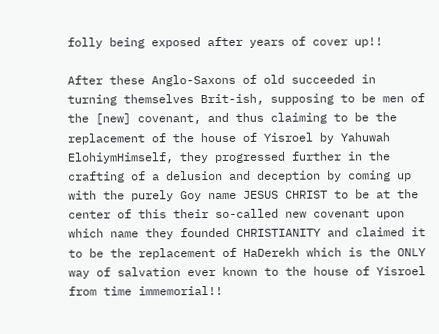folly being exposed after years of cover up!!

After these Anglo-Saxons of old succeeded in turning themselves Brit-ish, supposing to be men of the [new] covenant, and thus claiming to be the replacement of the house of Yisroel by Yahuwah ElohiymHimself, they progressed further in the crafting of a delusion and deception by coming up with the purely Goy name JESUS CHRIST to be at the center of this their so-called new covenant upon which name they founded CHRISTIANITY and claimed it to be the replacement of HaDerekh which is the ONLY way of salvation ever known to the house of Yisroel from time immemorial!!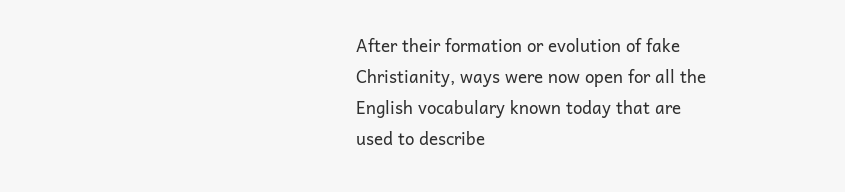After their formation or evolution of fake Christianity, ways were now open for all the English vocabulary known today that are used to describe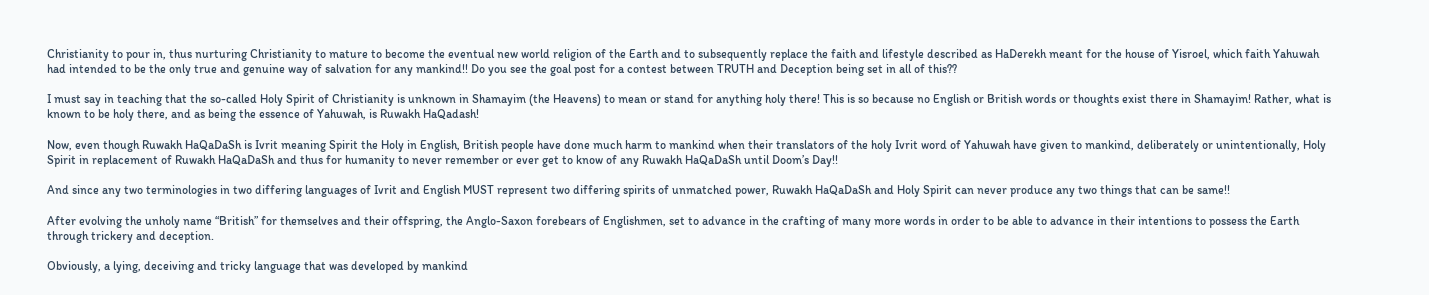Christianity to pour in, thus nurturing Christianity to mature to become the eventual new world religion of the Earth and to subsequently replace the faith and lifestyle described as HaDerekh meant for the house of Yisroel, which faith Yahuwah had intended to be the only true and genuine way of salvation for any mankind!! Do you see the goal post for a contest between TRUTH and Deception being set in all of this??

I must say in teaching that the so-called Holy Spirit of Christianity is unknown in Shamayim (the Heavens) to mean or stand for anything holy there! This is so because no English or British words or thoughts exist there in Shamayim! Rather, what is known to be holy there, and as being the essence of Yahuwah, is Ruwakh HaQadash!

Now, even though Ruwakh HaQaDaSh is Ivrit meaning Spirit the Holy in English, British people have done much harm to mankind when their translators of the holy Ivrit word of Yahuwah have given to mankind, deliberately or unintentionally, Holy Spirit in replacement of Ruwakh HaQaDaSh and thus for humanity to never remember or ever get to know of any Ruwakh HaQaDaSh until Doom’s Day!!

And since any two terminologies in two differing languages of Ivrit and English MUST represent two differing spirits of unmatched power, Ruwakh HaQaDaSh and Holy Spirit can never produce any two things that can be same!!

After evolving the unholy name “British” for themselves and their offspring, the Anglo-Saxon forebears of Englishmen, set to advance in the crafting of many more words in order to be able to advance in their intentions to possess the Earth through trickery and deception.

Obviously, a lying, deceiving and tricky language that was developed by mankind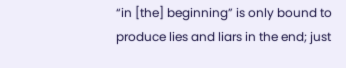“in [the] beginning” is only bound to produce lies and liars in the end; just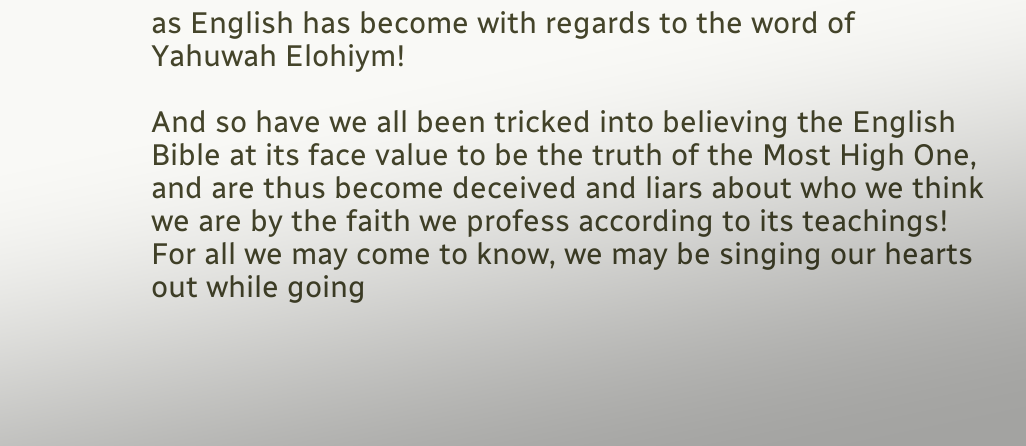as English has become with regards to the word of Yahuwah Elohiym!

And so have we all been tricked into believing the English Bible at its face value to be the truth of the Most High One, and are thus become deceived and liars about who we think we are by the faith we profess according to its teachings! For all we may come to know, we may be singing our hearts out while going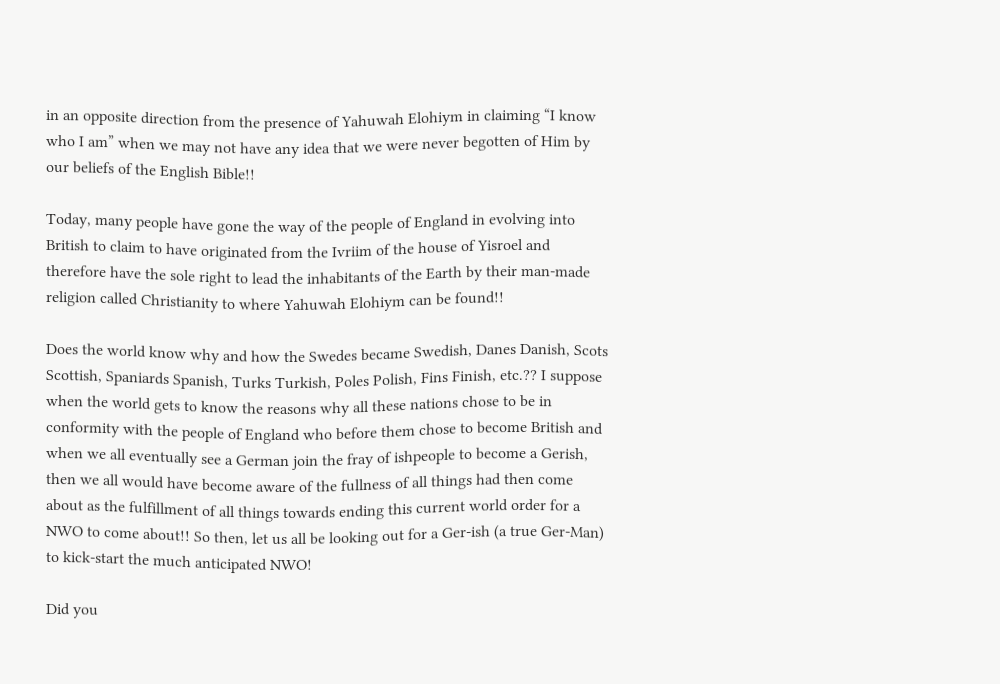in an opposite direction from the presence of Yahuwah Elohiym in claiming “I know who I am” when we may not have any idea that we were never begotten of Him by our beliefs of the English Bible!!

Today, many people have gone the way of the people of England in evolving into British to claim to have originated from the Ivriim of the house of Yisroel and therefore have the sole right to lead the inhabitants of the Earth by their man-made religion called Christianity to where Yahuwah Elohiym can be found!!

Does the world know why and how the Swedes became Swedish, Danes Danish, Scots Scottish, Spaniards Spanish, Turks Turkish, Poles Polish, Fins Finish, etc.?? I suppose when the world gets to know the reasons why all these nations chose to be in conformity with the people of England who before them chose to become British and when we all eventually see a German join the fray of ishpeople to become a Gerish, then we all would have become aware of the fullness of all things had then come about as the fulfillment of all things towards ending this current world order for a NWO to come about!! So then, let us all be looking out for a Ger-ish (a true Ger-Man) to kick-start the much anticipated NWO!

Did you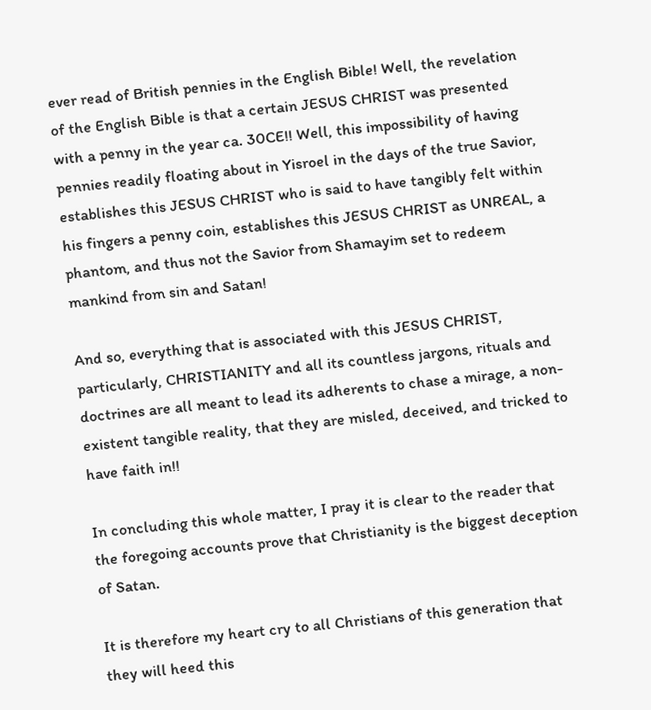ever read of British pennies in the English Bible! Well, the revelation of the English Bible is that a certain JESUS CHRIST was presented with a penny in the year ca. 30CE!! Well, this impossibility of having pennies readily floating about in Yisroel in the days of the true Savior, establishes this JESUS CHRIST who is said to have tangibly felt within his fingers a penny coin, establishes this JESUS CHRIST as UNREAL, a phantom, and thus not the Savior from Shamayim set to redeem mankind from sin and Satan!

And so, everything that is associated with this JESUS CHRIST, particularly, CHRISTIANITY and all its countless jargons, rituals and doctrines are all meant to lead its adherents to chase a mirage, a non-existent tangible reality, that they are misled, deceived, and tricked to have faith in!!

In concluding this whole matter, I pray it is clear to the reader that the foregoing accounts prove that Christianity is the biggest deception of Satan.

It is therefore my heart cry to all Christians of this generation that they will heed this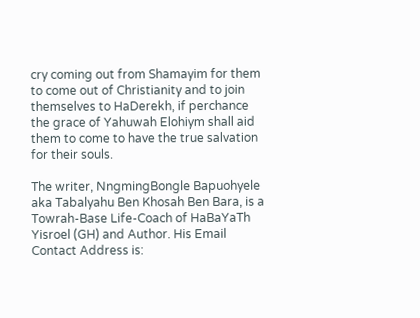cry coming out from Shamayim for them to come out of Christianity and to join themselves to HaDerekh, if perchance the grace of Yahuwah Elohiym shall aid them to come to have the true salvation for their souls.

The writer, NngmingBongle Bapuohyele aka Tabalyahu Ben Khosah Ben Bara, is a Towrah-Base Life-Coach of HaBaYaTh Yisroel (GH) and Author. His Email Contact Address is: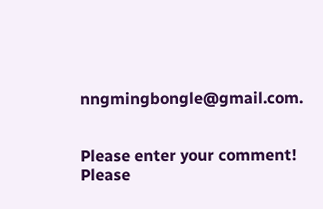nngmingbongle@gmail.com.


Please enter your comment!
Please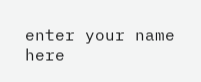enter your name here